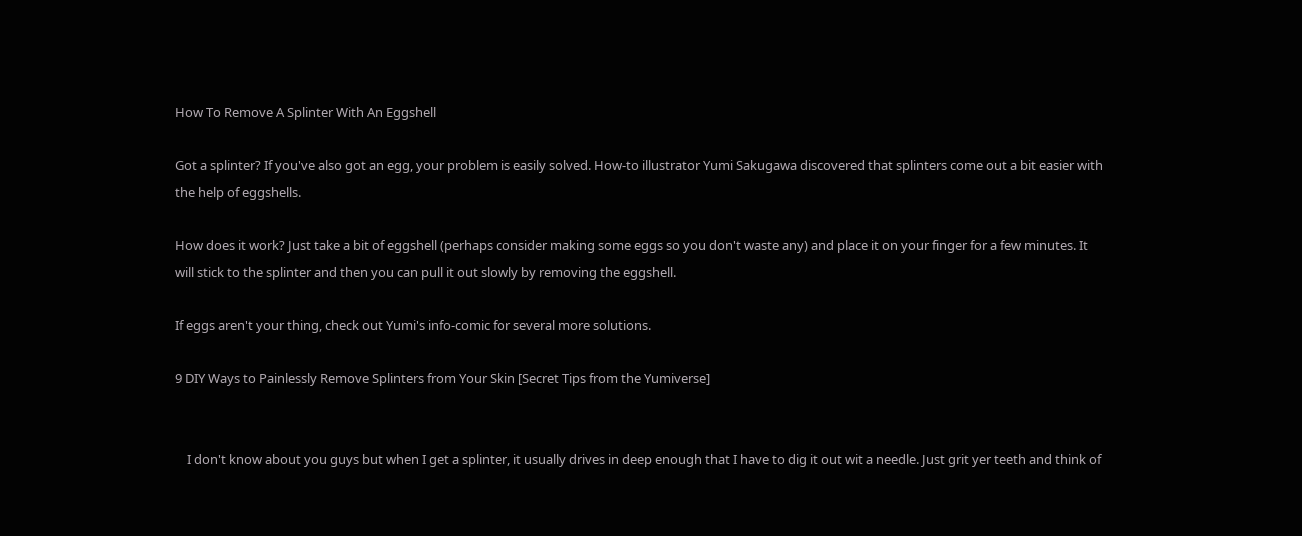How To Remove A Splinter With An Eggshell

Got a splinter? If you've also got an egg, your problem is easily solved. How-to illustrator Yumi Sakugawa discovered that splinters come out a bit easier with the help of eggshells.

How does it work? Just take a bit of eggshell (perhaps consider making some eggs so you don't waste any) and place it on your finger for a few minutes. It will stick to the splinter and then you can pull it out slowly by removing the eggshell.

If eggs aren't your thing, check out Yumi's info-comic for several more solutions.

9 DIY Ways to Painlessly Remove Splinters from Your Skin [Secret Tips from the Yumiverse]


    I don't know about you guys but when I get a splinter, it usually drives in deep enough that I have to dig it out wit a needle. Just grit yer teeth and think of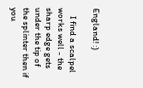England! :)

    I find a scalpel works well - the sharp edge gets under the tip of the splinter then if you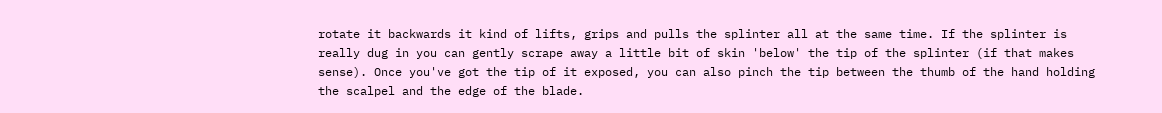rotate it backwards it kind of lifts, grips and pulls the splinter all at the same time. If the splinter is really dug in you can gently scrape away a little bit of skin 'below' the tip of the splinter (if that makes sense). Once you've got the tip of it exposed, you can also pinch the tip between the thumb of the hand holding the scalpel and the edge of the blade.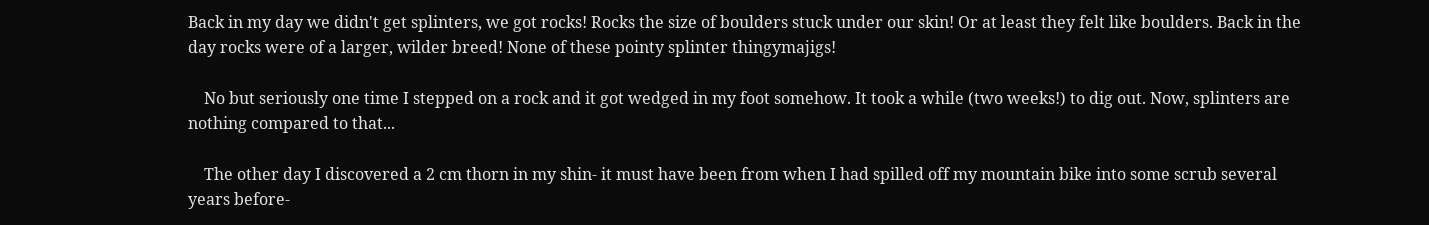Back in my day we didn't get splinters, we got rocks! Rocks the size of boulders stuck under our skin! Or at least they felt like boulders. Back in the day rocks were of a larger, wilder breed! None of these pointy splinter thingymajigs!

    No but seriously one time I stepped on a rock and it got wedged in my foot somehow. It took a while (two weeks!) to dig out. Now, splinters are nothing compared to that...

    The other day I discovered a 2 cm thorn in my shin- it must have been from when I had spilled off my mountain bike into some scrub several years before-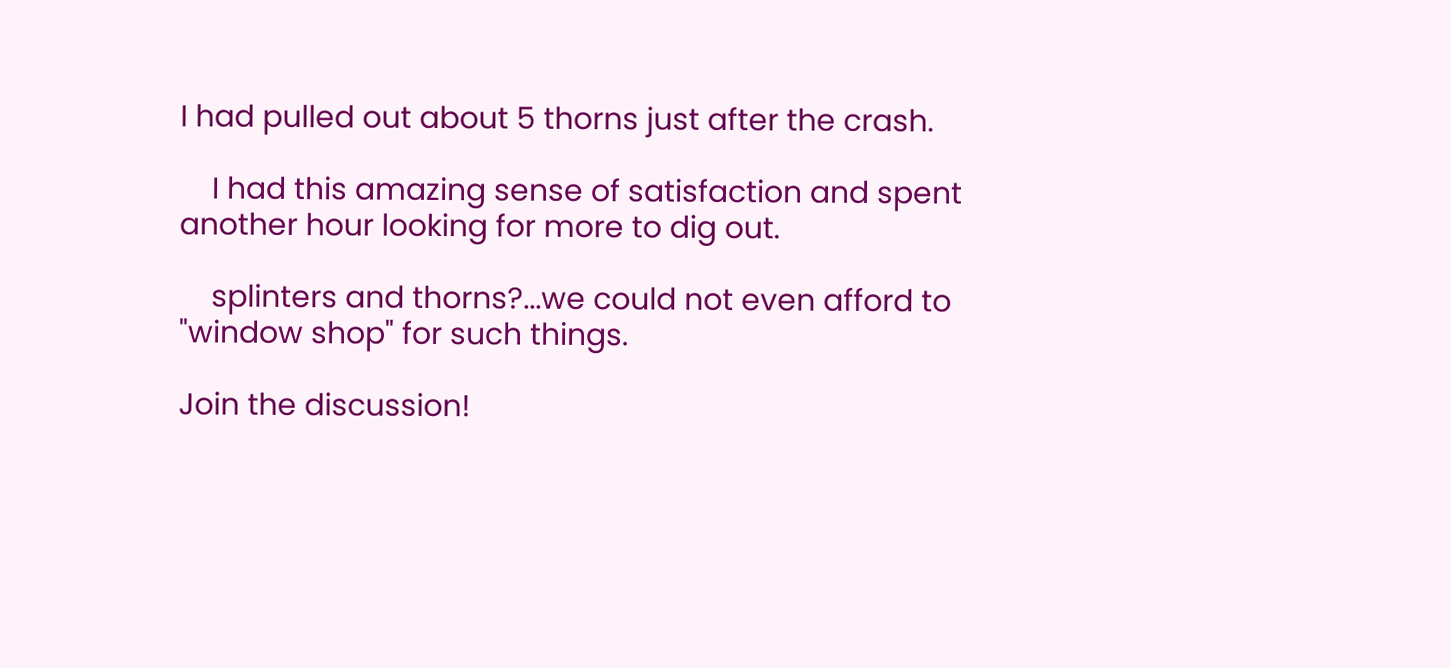I had pulled out about 5 thorns just after the crash.

    I had this amazing sense of satisfaction and spent another hour looking for more to dig out.

    splinters and thorns?...we could not even afford to "window shop" for such things.

Join the discussion!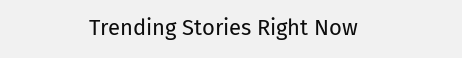Trending Stories Right Now